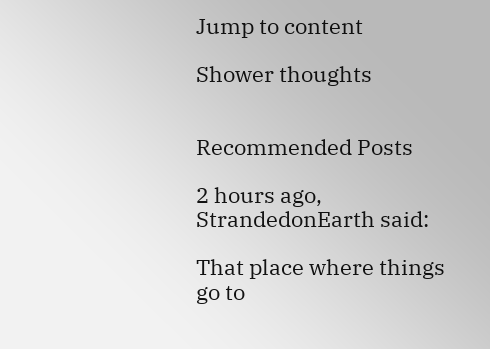Jump to content

Shower thoughts


Recommended Posts

2 hours ago, StrandedonEarth said:

That place where things go to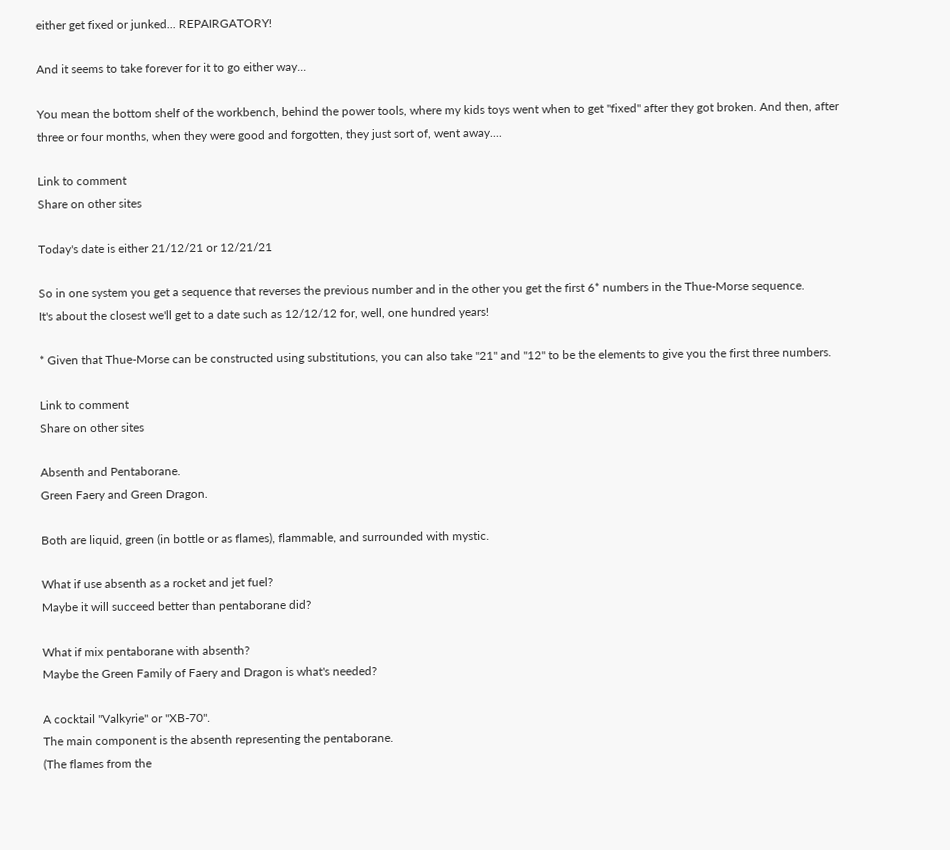either get fixed or junked... REPAIRGATORY!

And it seems to take forever for it to go either way...

You mean the bottom shelf of the workbench, behind the power tools, where my kids toys went when to get "fixed" after they got broken. And then, after three or four months, when they were good and forgotten, they just sort of, went away....

Link to comment
Share on other sites

Today's date is either 21/12/21 or 12/21/21

So in one system you get a sequence that reverses the previous number and in the other you get the first 6* numbers in the Thue-Morse sequence.
It's about the closest we'll get to a date such as 12/12/12 for, well, one hundred years!

* Given that Thue-Morse can be constructed using substitutions, you can also take "21" and "12" to be the elements to give you the first three numbers.

Link to comment
Share on other sites

Absenth and Pentaborane.
Green Faery and Green Dragon.

Both are liquid, green (in bottle or as flames), flammable, and surrounded with mystic.

What if use absenth as a rocket and jet fuel?
Maybe it will succeed better than pentaborane did?

What if mix pentaborane with absenth?
Maybe the Green Family of Faery and Dragon is what's needed?

A cocktail "Valkyrie" or "XB-70".
The main component is the absenth representing the pentaborane.
(The flames from the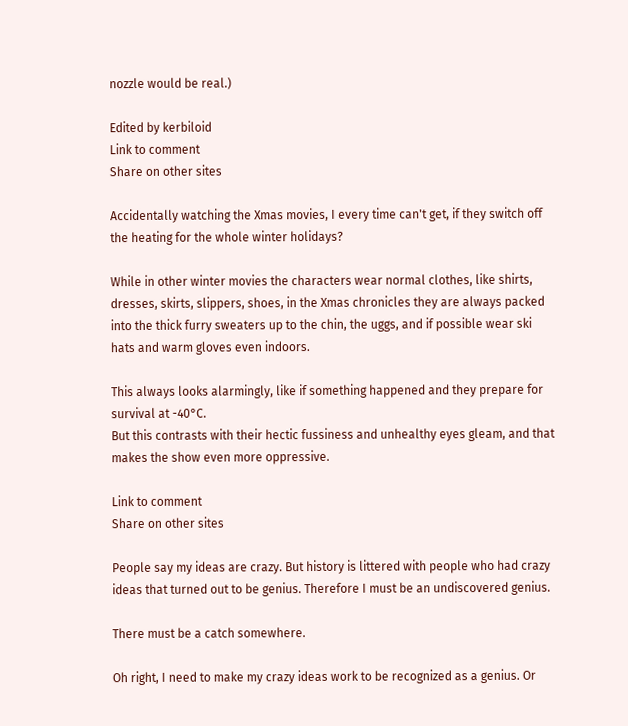nozzle would be real.)

Edited by kerbiloid
Link to comment
Share on other sites

Accidentally watching the Xmas movies, I every time can't get, if they switch off the heating for the whole winter holidays?

While in other winter movies the characters wear normal clothes, like shirts, dresses, skirts, slippers, shoes, in the Xmas chronicles they are always packed into the thick furry sweaters up to the chin, the uggs, and if possible wear ski hats and warm gloves even indoors.

This always looks alarmingly, like if something happened and they prepare for survival at -40°C.
But this contrasts with their hectic fussiness and unhealthy eyes gleam, and that makes the show even more oppressive.

Link to comment
Share on other sites

People say my ideas are crazy. But history is littered with people who had crazy ideas that turned out to be genius. Therefore I must be an undiscovered genius.

There must be a catch somewhere.

Oh right, I need to make my crazy ideas work to be recognized as a genius. Or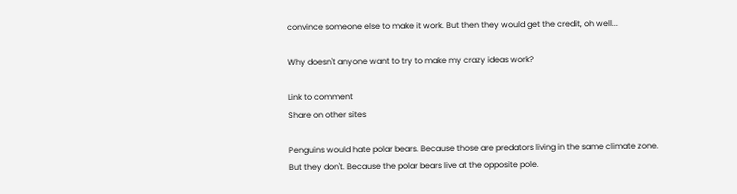convince someone else to make it work. But then they would get the credit, oh well...

Why doesn't anyone want to try to make my crazy ideas work?

Link to comment
Share on other sites

Penguins would hate polar bears. Because those are predators living in the same climate zone.
But they don't. Because the polar bears live at the opposite pole.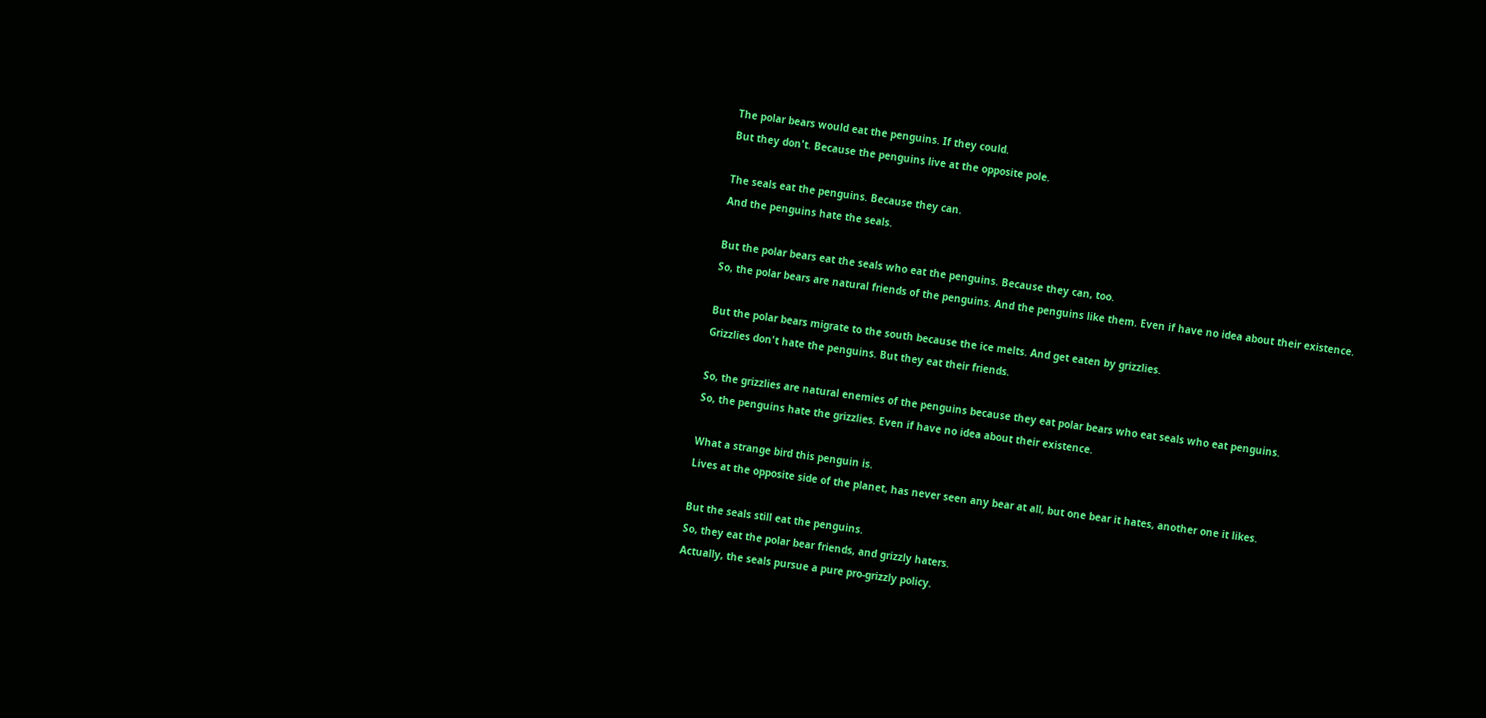The polar bears would eat the penguins. If they could.
But they don't. Because the penguins live at the opposite pole.

The seals eat the penguins. Because they can.
And the penguins hate the seals.

But the polar bears eat the seals who eat the penguins. Because they can, too.
So, the polar bears are natural friends of the penguins. And the penguins like them. Even if have no idea about their existence.

But the polar bears migrate to the south because the ice melts. And get eaten by grizzlies.
Grizzlies don't hate the penguins. But they eat their friends.

So, the grizzlies are natural enemies of the penguins because they eat polar bears who eat seals who eat penguins.
So, the penguins hate the grizzlies. Even if have no idea about their existence.

What a strange bird this penguin is.
Lives at the opposite side of the planet, has never seen any bear at all, but one bear it hates, another one it likes.

But the seals still eat the penguins.
So, they eat the polar bear friends, and grizzly haters.
Actually, the seals pursue a pure pro-grizzly policy.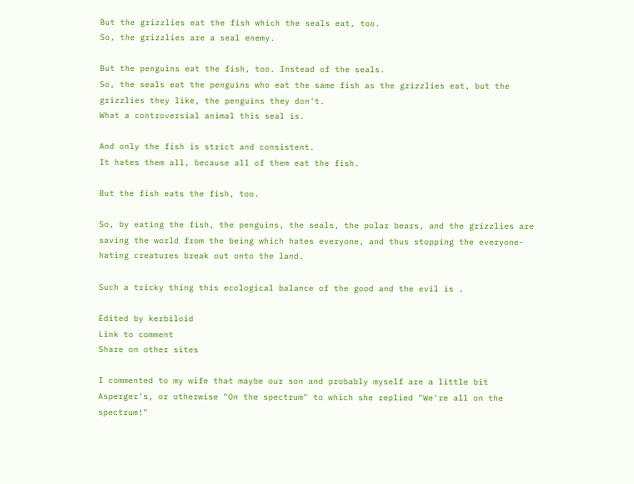But the grizzlies eat the fish which the seals eat, too.
So, the grizzlies are a seal enemy.

But the penguins eat the fish, too. Instead of the seals.
So, the seals eat the penguins who eat the same fish as the grizzlies eat, but the grizzlies they like, the penguins they don't.
What a controversial animal this seal is.

And only the fish is strict and consistent.
It hates them all, because all of them eat the fish.

But the fish eats the fish, too.

So, by eating the fish, the penguins, the seals, the polar bears, and the grizzlies are saving the world from the being which hates everyone, and thus stopping the everyone-hating creatures break out onto the land.

Such a tricky thing this ecological balance of the good and the evil is .

Edited by kerbiloid
Link to comment
Share on other sites

I commented to my wife that maybe our son and probably myself are a little bit Asperger's, or otherwise "On the spectrum" to which she replied "We're all on the spectrum!"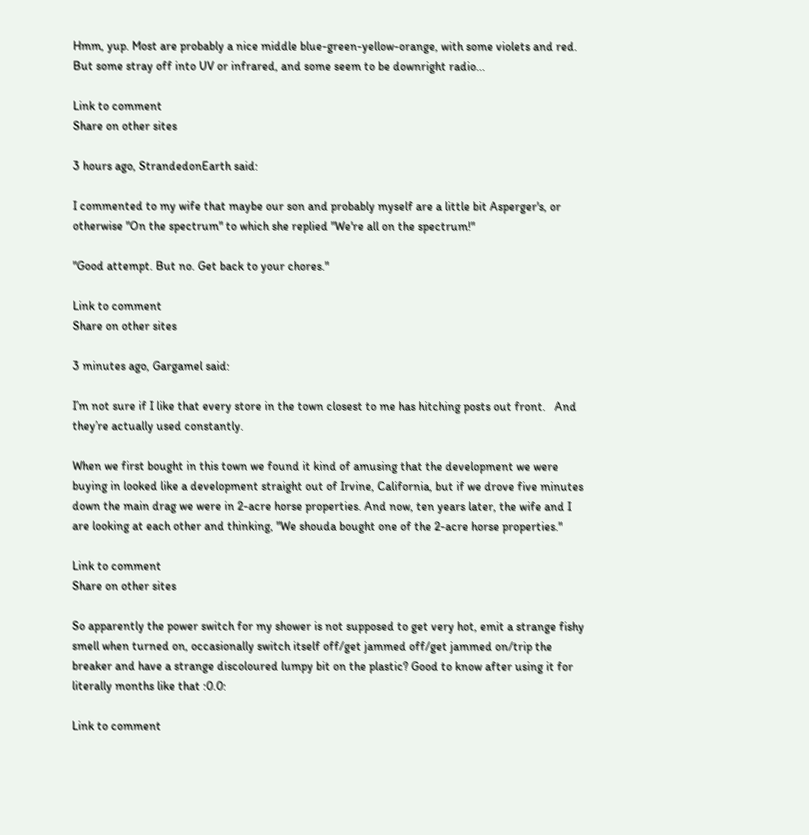Hmm, yup. Most are probably a nice middle blue-green-yellow-orange, with some violets and red. But some stray off into UV or infrared, and some seem to be downright radio...

Link to comment
Share on other sites

3 hours ago, StrandedonEarth said:

I commented to my wife that maybe our son and probably myself are a little bit Asperger's, or otherwise "On the spectrum" to which she replied "We're all on the spectrum!"

"Good attempt. But no. Get back to your chores."

Link to comment
Share on other sites

3 minutes ago, Gargamel said:

I’m not sure if I like that every store in the town closest to me has hitching posts out front.   And they’re actually used constantly.

When we first bought in this town we found it kind of amusing that the development we were buying in looked like a development straight out of Irvine, California, but if we drove five minutes down the main drag we were in 2-acre horse properties. And now, ten years later, the wife and I are looking at each other and thinking, "We shouda bought one of the 2-acre horse properties."

Link to comment
Share on other sites

So apparently the power switch for my shower is not supposed to get very hot, emit a strange fishy smell when turned on, occasionally switch itself off/get jammed off/get jammed on/trip the breaker and have a strange discoloured lumpy bit on the plastic? Good to know after using it for literally months like that :0.0:

Link to comment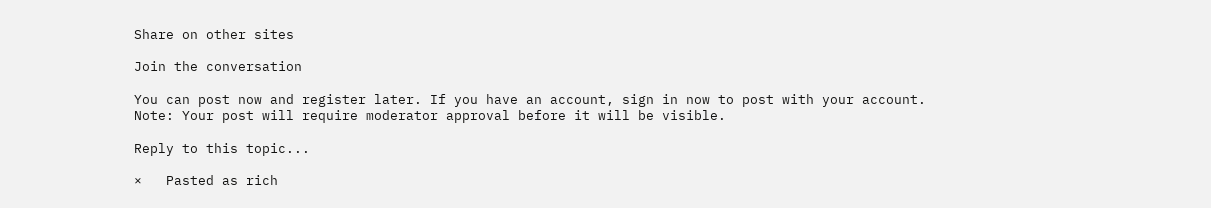Share on other sites

Join the conversation

You can post now and register later. If you have an account, sign in now to post with your account.
Note: Your post will require moderator approval before it will be visible.

Reply to this topic...

×   Pasted as rich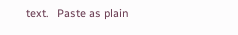text.   Paste as plain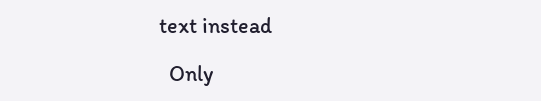text instead

  Only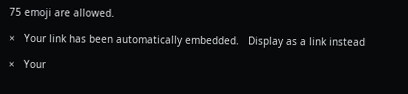75 emoji are allowed.

×   Your link has been automatically embedded.   Display as a link instead

×   Your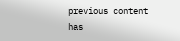previous content has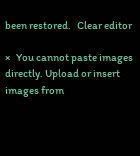been restored.   Clear editor

×   You cannot paste images directly. Upload or insert images from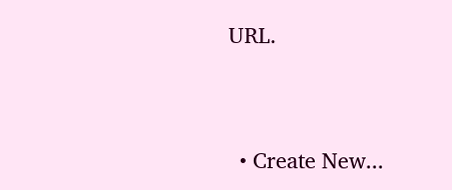URL.


  • Create New...